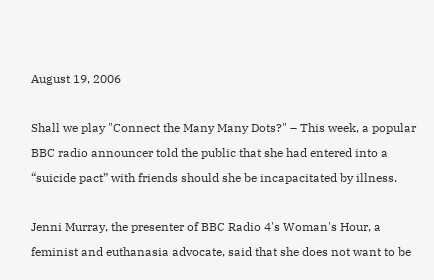August 19, 2006

Shall we play "Connect the Many Many Dots?" – This week, a popular BBC radio announcer told the public that she had entered into a “suicide pact” with friends should she be incapacitated by illness.

Jenni Murray, the presenter of BBC Radio 4's Woman's Hour, a feminist and euthanasia advocate, said that she does not want to be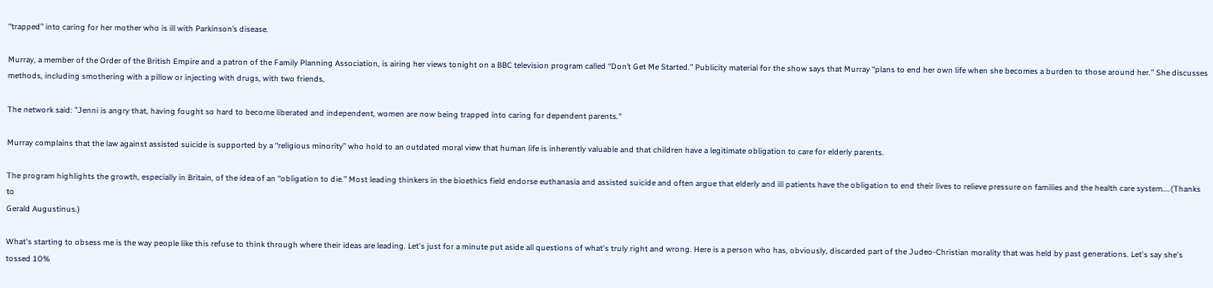“trapped” into caring for her mother who is ill with Parkinson’s disease.

Murray, a member of the Order of the British Empire and a patron of the Family Planning Association, is airing her views tonight on a BBC television program called “Don’t Get Me Started.” Publicity material for the show says that Murray “plans to end her own life when she becomes a burden to those around her.” She discusses methods, including smothering with a pillow or injecting with drugs, with two friends,

The network said: "Jenni is angry that, having fought so hard to become liberated and independent, women are now being trapped into caring for dependent parents."

Murray complains that the law against assisted suicide is supported by a “religious minority” who hold to an outdated moral view that human life is inherently valuable and that children have a legitimate obligation to care for elderly parents.

The program highlights the growth, especially in Britain, of the idea of an “obligation to die.” Most leading thinkers in the bioethics field endorse euthanasia and assisted suicide and often argue that elderly and ill patients have the obligation to end their lives to relieve pressure on families and the health care system....(Thanks to
Gerald Augustinus.)

What's starting to obsess me is the way people like this refuse to think through where their ideas are leading. Let's just for a minute put aside all questions of what's truly right and wrong. Here is a person who has, obviously, discarded part of the Judeo-Christian morality that was held by past generations. Let's say she's tossed 10%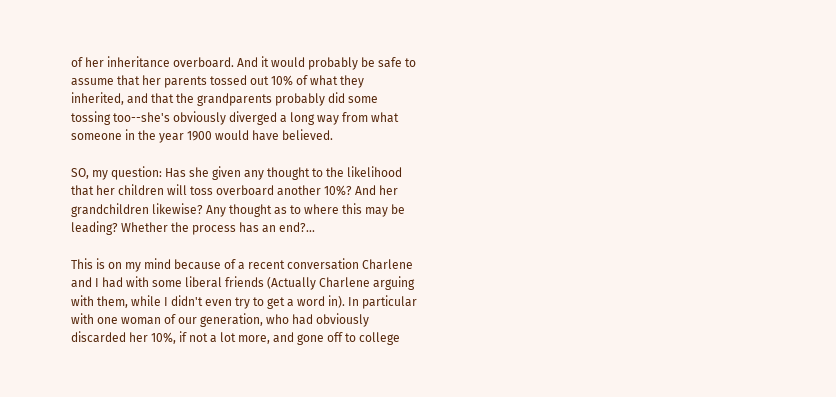of her inheritance overboard. And it would probably be safe to assume that her parents tossed out 10% of what they inherited, and that the grandparents probably did some tossing too--she's obviously diverged a long way from what someone in the year 1900 would have believed.

SO, my question: Has she given any thought to the likelihood that her children will toss overboard another 10%? And her grandchildren likewise? Any thought as to where this may be leading? Whether the process has an end?...

This is on my mind because of a recent conversation Charlene and I had with some liberal friends (Actually Charlene arguing with them, while I didn't even try to get a word in). In particular with one woman of our generation, who had obviously discarded her 10%, if not a lot more, and gone off to college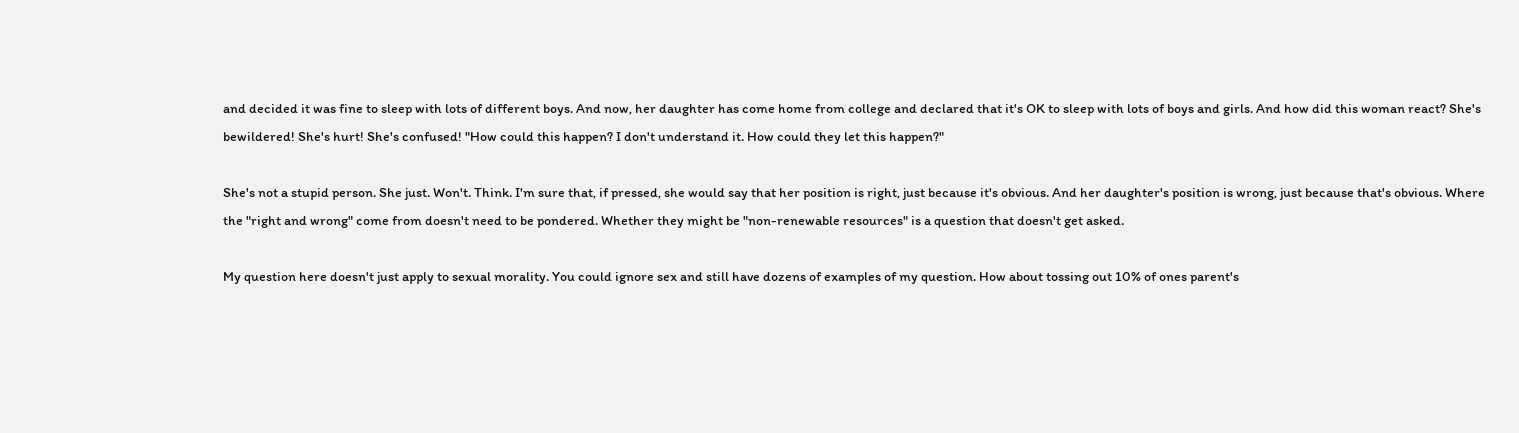and decided it was fine to sleep with lots of different boys. And now, her daughter has come home from college and declared that it's OK to sleep with lots of boys and girls. And how did this woman react? She's bewildered! She's hurt! She's confused! "How could this happen? I don't understand it. How could they let this happen?"

She's not a stupid person. She just. Won't. Think. I'm sure that, if pressed, she would say that her position is right, just because it's obvious. And her daughter's position is wrong, just because that's obvious. Where the "right and wrong" come from doesn't need to be pondered. Whether they might be "non-renewable resources" is a question that doesn't get asked.

My question here doesn't just apply to sexual morality. You could ignore sex and still have dozens of examples of my question. How about tossing out 10% of ones parent's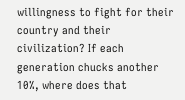willingness to fight for their country and their civilization? If each generation chucks another 10%, where does that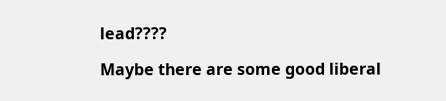lead????

Maybe there are some good liberal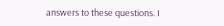answers to these questions. I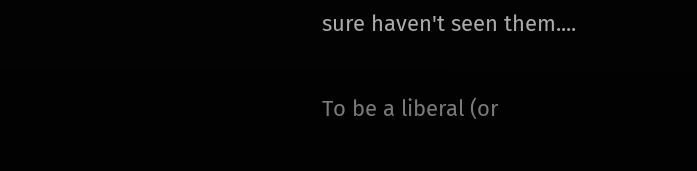sure haven't seen them....

To be a liberal (or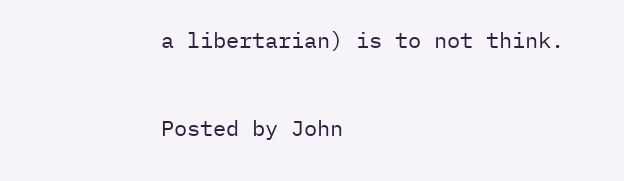a libertarian) is to not think.

Posted by John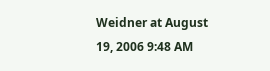Weidner at August 19, 2006 9:48 AM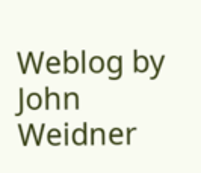Weblog by John Weidner